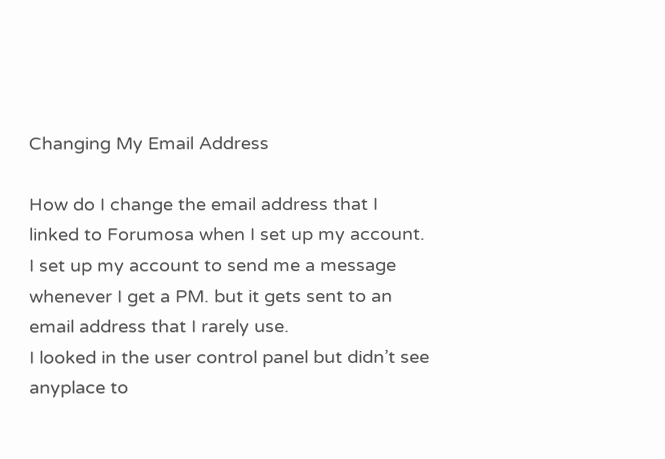Changing My Email Address

How do I change the email address that I linked to Forumosa when I set up my account. I set up my account to send me a message whenever I get a PM. but it gets sent to an email address that I rarely use.
I looked in the user control panel but didn’t see anyplace to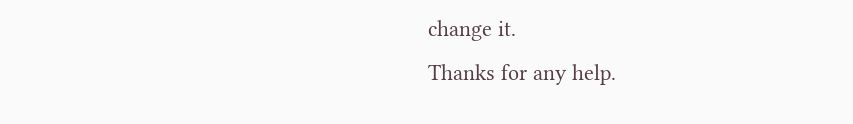change it.
Thanks for any help.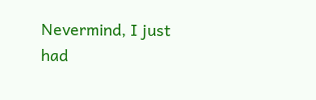Nevermind, I just had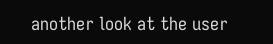another look at the user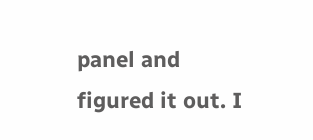panel and figured it out. I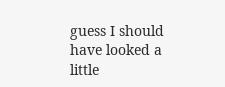guess I should have looked a little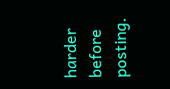harder before posting.